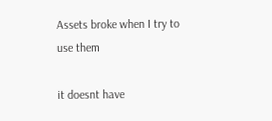Assets broke when I try to use them

it doesnt have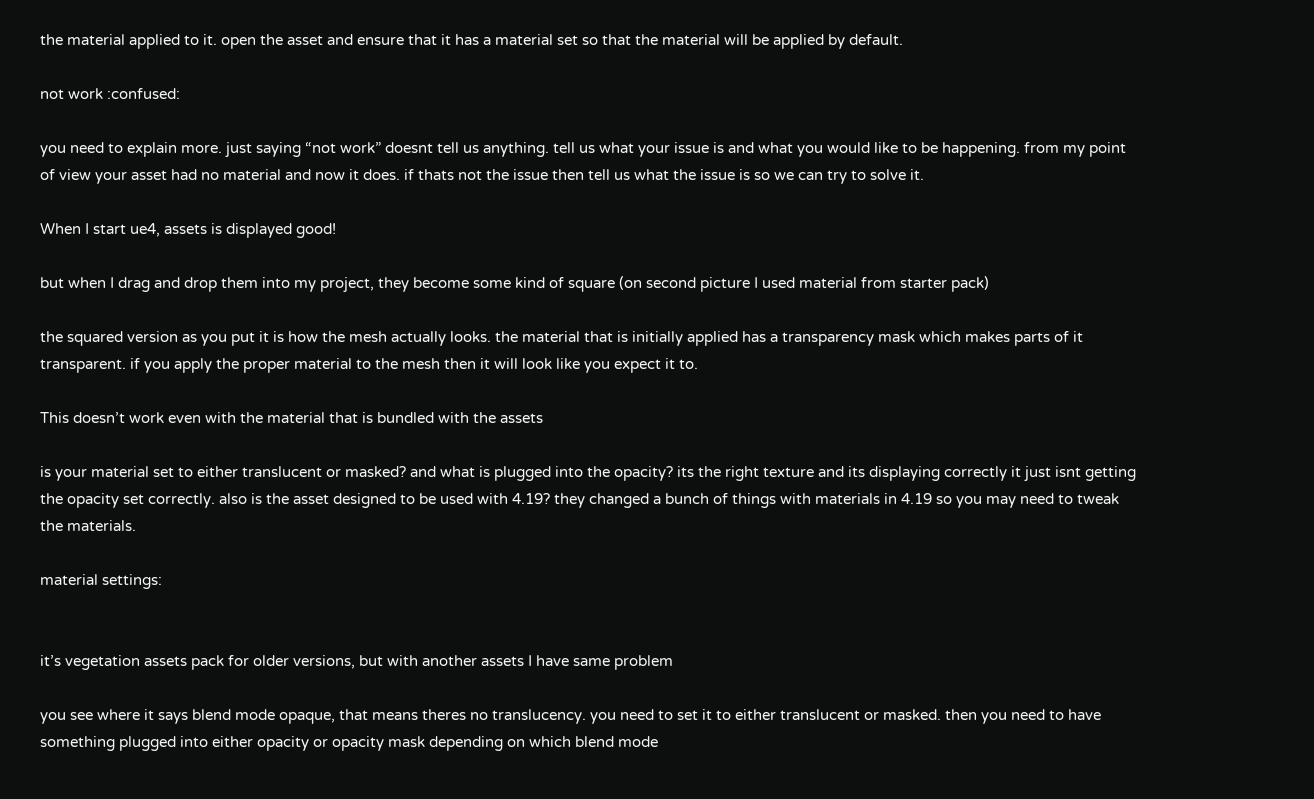the material applied to it. open the asset and ensure that it has a material set so that the material will be applied by default.

not work :confused:

you need to explain more. just saying “not work” doesnt tell us anything. tell us what your issue is and what you would like to be happening. from my point of view your asset had no material and now it does. if thats not the issue then tell us what the issue is so we can try to solve it.

When I start ue4, assets is displayed good!

but when I drag and drop them into my project, they become some kind of square (on second picture I used material from starter pack)

the squared version as you put it is how the mesh actually looks. the material that is initially applied has a transparency mask which makes parts of it transparent. if you apply the proper material to the mesh then it will look like you expect it to.

This doesn’t work even with the material that is bundled with the assets

is your material set to either translucent or masked? and what is plugged into the opacity? its the right texture and its displaying correctly it just isnt getting the opacity set correctly. also is the asset designed to be used with 4.19? they changed a bunch of things with materials in 4.19 so you may need to tweak the materials.

material settings:


it’s vegetation assets pack for older versions, but with another assets I have same problem

you see where it says blend mode opaque, that means theres no translucency. you need to set it to either translucent or masked. then you need to have something plugged into either opacity or opacity mask depending on which blend mode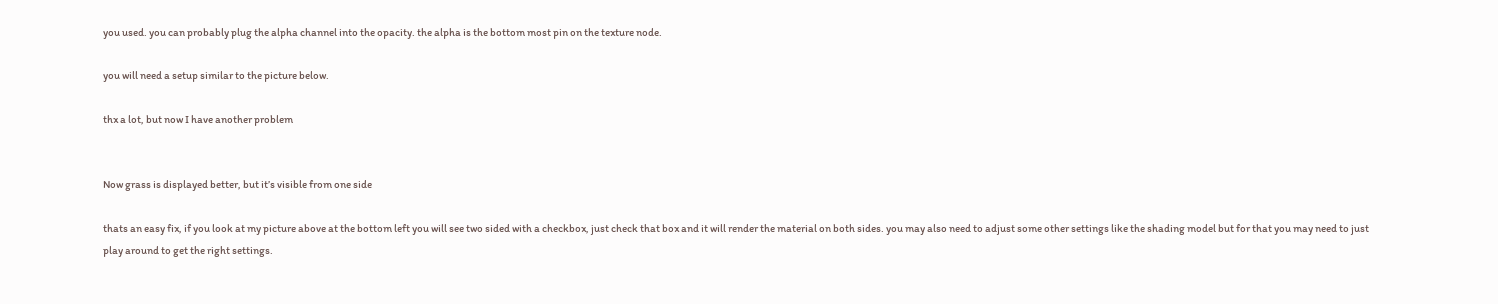you used. you can probably plug the alpha channel into the opacity. the alpha is the bottom most pin on the texture node.

you will need a setup similar to the picture below.

thx a lot, but now I have another problem


Now grass is displayed better, but it’s visible from one side

thats an easy fix, if you look at my picture above at the bottom left you will see two sided with a checkbox, just check that box and it will render the material on both sides. you may also need to adjust some other settings like the shading model but for that you may need to just play around to get the right settings.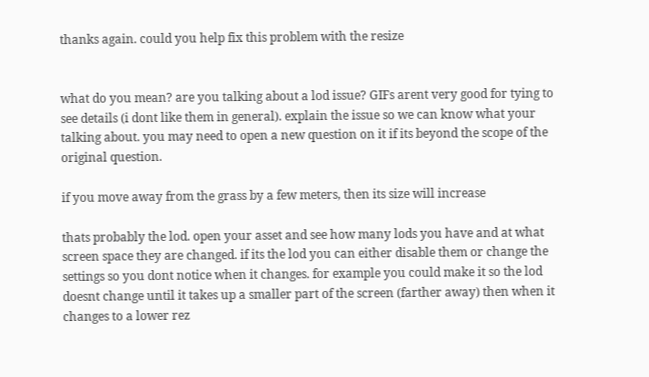thanks again. could you help fix this problem with the resize


what do you mean? are you talking about a lod issue? GIFs arent very good for tying to see details (i dont like them in general). explain the issue so we can know what your talking about. you may need to open a new question on it if its beyond the scope of the original question.

if you move away from the grass by a few meters, then its size will increase

thats probably the lod. open your asset and see how many lods you have and at what screen space they are changed. if its the lod you can either disable them or change the settings so you dont notice when it changes. for example you could make it so the lod doesnt change until it takes up a smaller part of the screen (farther away) then when it changes to a lower rez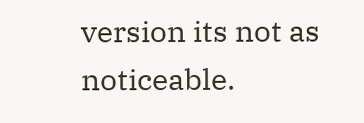version its not as noticeable.